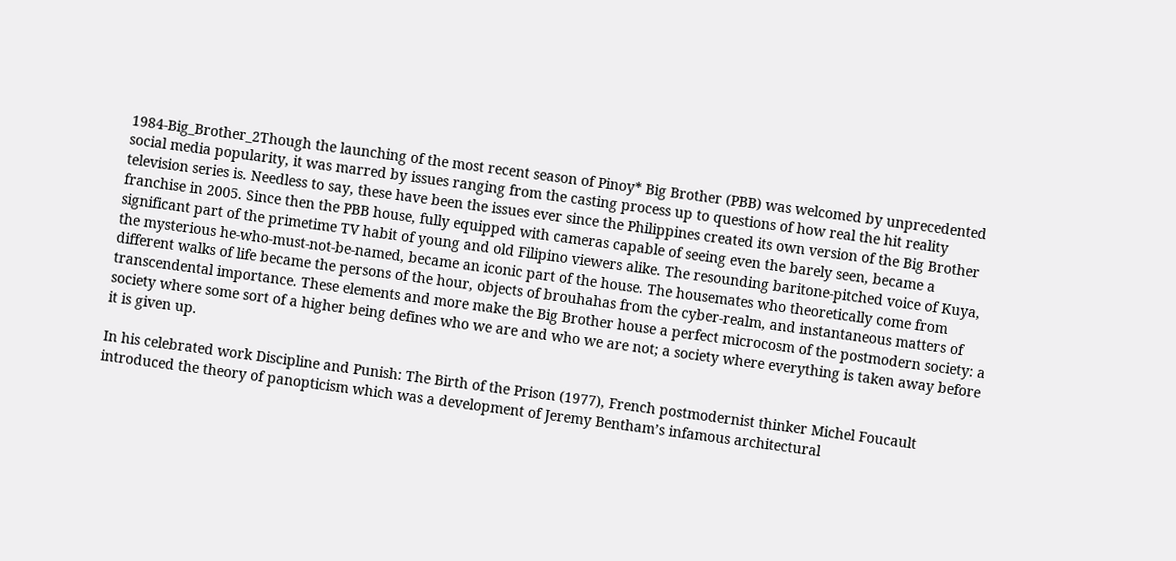1984-Big_Brother_2Though the launching of the most recent season of Pinoy* Big Brother (PBB) was welcomed by unprecedented social media popularity, it was marred by issues ranging from the casting process up to questions of how real the hit reality television series is. Needless to say, these have been the issues ever since the Philippines created its own version of the Big Brother franchise in 2005. Since then the PBB house, fully equipped with cameras capable of seeing even the barely seen, became a significant part of the primetime TV habit of young and old Filipino viewers alike. The resounding baritone-pitched voice of Kuya, the mysterious he-who-must-not-be-named, became an iconic part of the house. The housemates who theoretically come from different walks of life became the persons of the hour, objects of brouhahas from the cyber-realm, and instantaneous matters of transcendental importance. These elements and more make the Big Brother house a perfect microcosm of the postmodern society: a society where some sort of a higher being defines who we are and who we are not; a society where everything is taken away before it is given up.

In his celebrated work Discipline and Punish: The Birth of the Prison (1977), French postmodernist thinker Michel Foucault introduced the theory of panopticism which was a development of Jeremy Bentham’s infamous architectural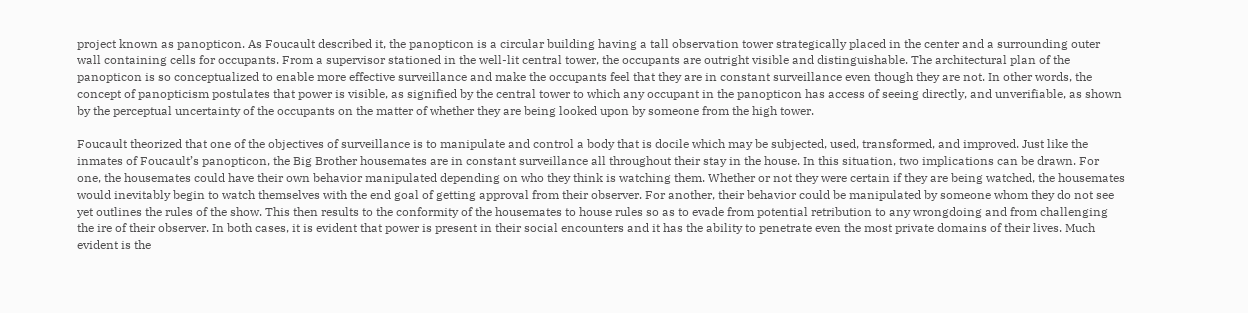project known as panopticon. As Foucault described it, the panopticon is a circular building having a tall observation tower strategically placed in the center and a surrounding outer wall containing cells for occupants. From a supervisor stationed in the well-lit central tower, the occupants are outright visible and distinguishable. The architectural plan of the panopticon is so conceptualized to enable more effective surveillance and make the occupants feel that they are in constant surveillance even though they are not. In other words, the concept of panopticism postulates that power is visible, as signified by the central tower to which any occupant in the panopticon has access of seeing directly, and unverifiable, as shown by the perceptual uncertainty of the occupants on the matter of whether they are being looked upon by someone from the high tower.

Foucault theorized that one of the objectives of surveillance is to manipulate and control a body that is docile which may be subjected, used, transformed, and improved. Just like the inmates of Foucault’s panopticon, the Big Brother housemates are in constant surveillance all throughout their stay in the house. In this situation, two implications can be drawn. For one, the housemates could have their own behavior manipulated depending on who they think is watching them. Whether or not they were certain if they are being watched, the housemates would inevitably begin to watch themselves with the end goal of getting approval from their observer. For another, their behavior could be manipulated by someone whom they do not see yet outlines the rules of the show. This then results to the conformity of the housemates to house rules so as to evade from potential retribution to any wrongdoing and from challenging the ire of their observer. In both cases, it is evident that power is present in their social encounters and it has the ability to penetrate even the most private domains of their lives. Much evident is the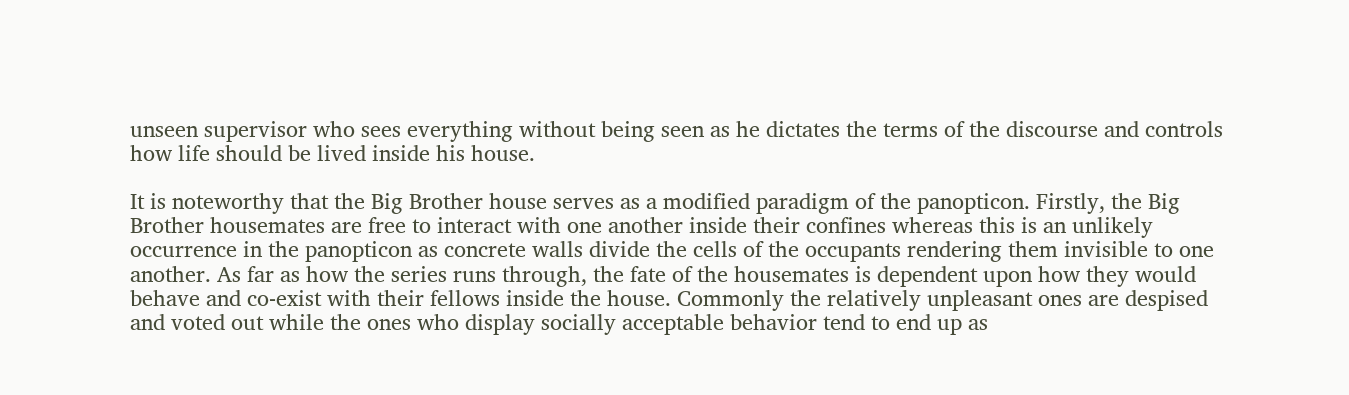unseen supervisor who sees everything without being seen as he dictates the terms of the discourse and controls how life should be lived inside his house.

It is noteworthy that the Big Brother house serves as a modified paradigm of the panopticon. Firstly, the Big Brother housemates are free to interact with one another inside their confines whereas this is an unlikely occurrence in the panopticon as concrete walls divide the cells of the occupants rendering them invisible to one another. As far as how the series runs through, the fate of the housemates is dependent upon how they would behave and co-exist with their fellows inside the house. Commonly the relatively unpleasant ones are despised and voted out while the ones who display socially acceptable behavior tend to end up as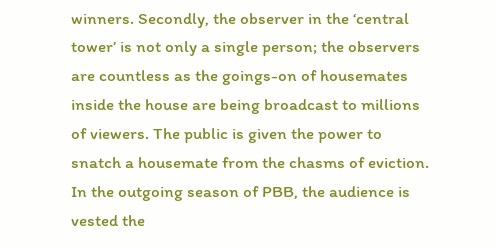winners. Secondly, the observer in the ‘central tower’ is not only a single person; the observers are countless as the goings-on of housemates inside the house are being broadcast to millions of viewers. The public is given the power to snatch a housemate from the chasms of eviction. In the outgoing season of PBB, the audience is vested the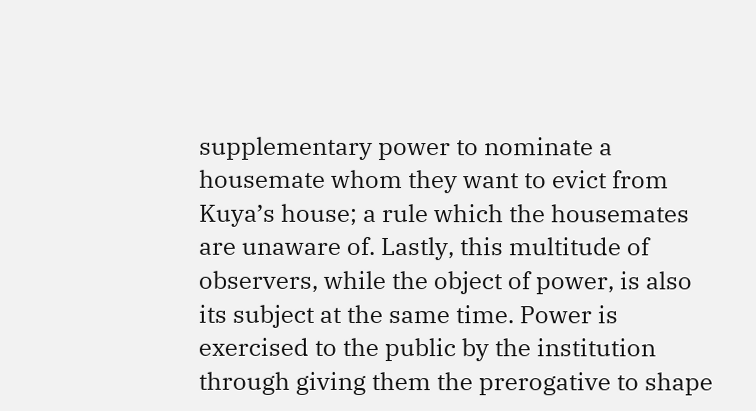supplementary power to nominate a housemate whom they want to evict from Kuya’s house; a rule which the housemates are unaware of. Lastly, this multitude of observers, while the object of power, is also its subject at the same time. Power is exercised to the public by the institution through giving them the prerogative to shape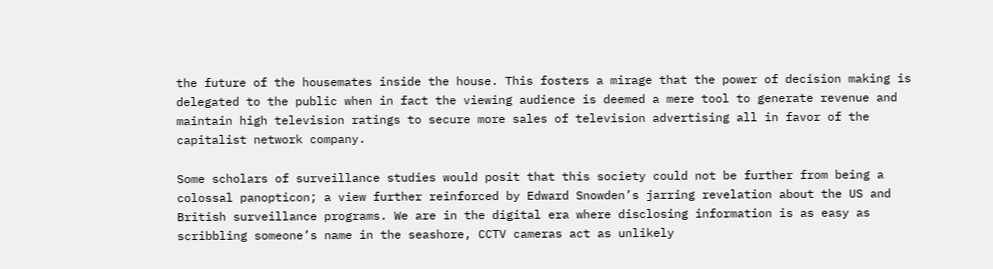the future of the housemates inside the house. This fosters a mirage that the power of decision making is delegated to the public when in fact the viewing audience is deemed a mere tool to generate revenue and maintain high television ratings to secure more sales of television advertising all in favor of the capitalist network company.

Some scholars of surveillance studies would posit that this society could not be further from being a colossal panopticon; a view further reinforced by Edward Snowden’s jarring revelation about the US and British surveillance programs. We are in the digital era where disclosing information is as easy as scribbling someone’s name in the seashore, CCTV cameras act as unlikely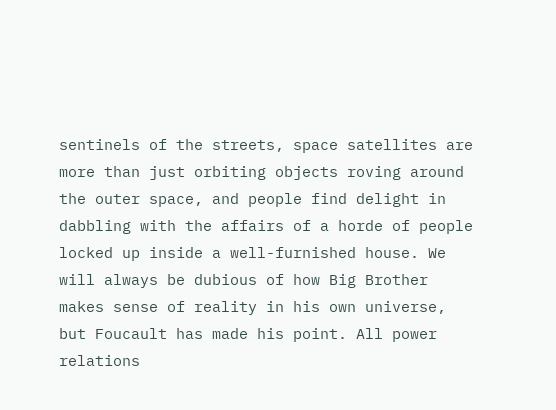sentinels of the streets, space satellites are more than just orbiting objects roving around the outer space, and people find delight in dabbling with the affairs of a horde of people locked up inside a well-furnished house. We will always be dubious of how Big Brother makes sense of reality in his own universe, but Foucault has made his point. All power relations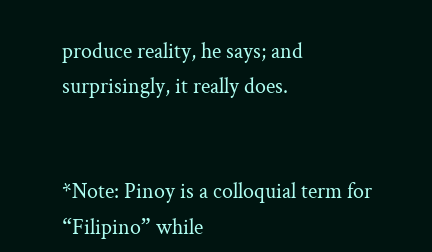produce reality, he says; and surprisingly, it really does.


*Note: Pinoy is a colloquial term for “Filipino” while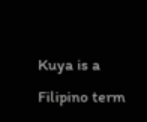Kuya is a Filipino term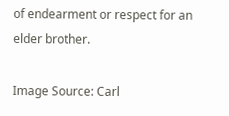of endearment or respect for an elder brother.

Image Source: Carl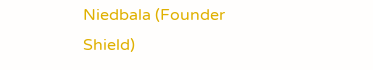Niedbala (Founder Shield)